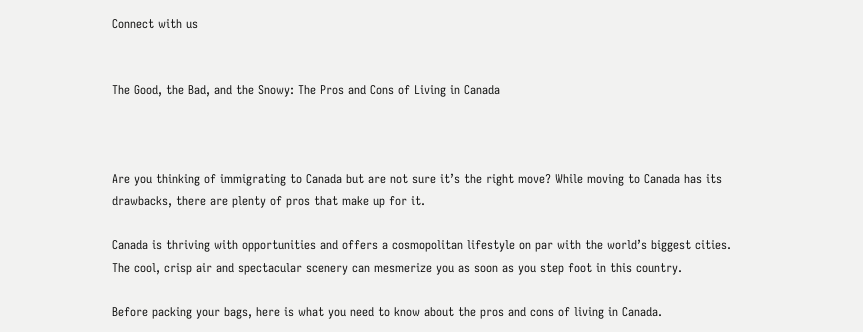Connect with us


The Good, the Bad, and the Snowy: The Pros and Cons of Living in Canada



Are you thinking of immigrating to Canada but are not sure it’s the right move? While moving to Canada has its drawbacks, there are plenty of pros that make up for it.

Canada is thriving with opportunities and offers a cosmopolitan lifestyle on par with the world’s biggest cities. The cool, crisp air and spectacular scenery can mesmerize you as soon as you step foot in this country.

Before packing your bags, here is what you need to know about the pros and cons of living in Canada.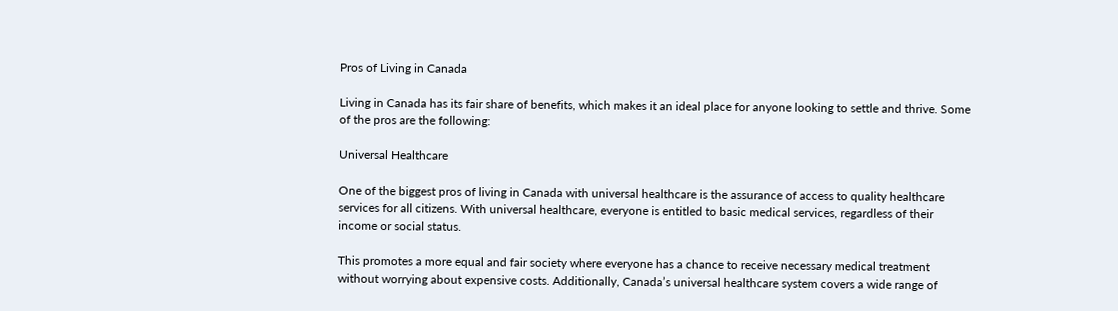Pros of Living in Canada

Living in Canada has its fair share of benefits, which makes it an ideal place for anyone looking to settle and thrive. Some of the pros are the following:

Universal Healthcare

One of the biggest pros of living in Canada with universal healthcare is the assurance of access to quality healthcare services for all citizens. With universal healthcare, everyone is entitled to basic medical services, regardless of their income or social status.

This promotes a more equal and fair society where everyone has a chance to receive necessary medical treatment without worrying about expensive costs. Additionally, Canada’s universal healthcare system covers a wide range of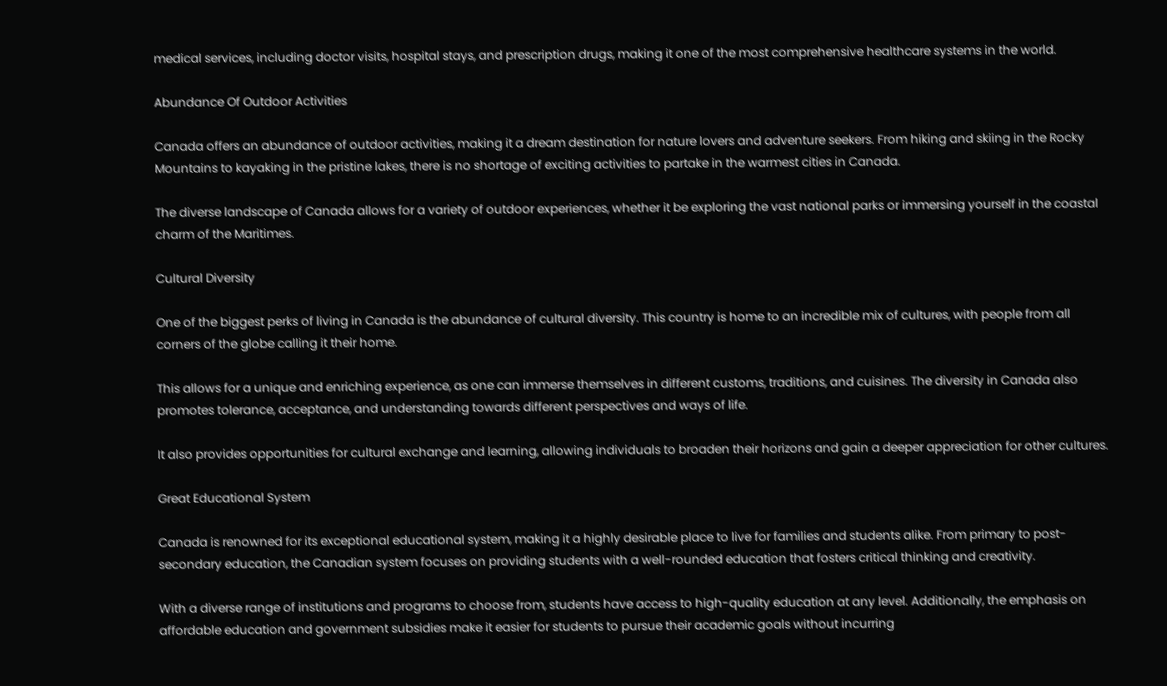medical services, including doctor visits, hospital stays, and prescription drugs, making it one of the most comprehensive healthcare systems in the world.

Abundance Of Outdoor Activities

Canada offers an abundance of outdoor activities, making it a dream destination for nature lovers and adventure seekers. From hiking and skiing in the Rocky Mountains to kayaking in the pristine lakes, there is no shortage of exciting activities to partake in the warmest cities in Canada.

The diverse landscape of Canada allows for a variety of outdoor experiences, whether it be exploring the vast national parks or immersing yourself in the coastal charm of the Maritimes.

Cultural Diversity

One of the biggest perks of living in Canada is the abundance of cultural diversity. This country is home to an incredible mix of cultures, with people from all corners of the globe calling it their home.

This allows for a unique and enriching experience, as one can immerse themselves in different customs, traditions, and cuisines. The diversity in Canada also promotes tolerance, acceptance, and understanding towards different perspectives and ways of life.

It also provides opportunities for cultural exchange and learning, allowing individuals to broaden their horizons and gain a deeper appreciation for other cultures.

Great Educational System

Canada is renowned for its exceptional educational system, making it a highly desirable place to live for families and students alike. From primary to post-secondary education, the Canadian system focuses on providing students with a well-rounded education that fosters critical thinking and creativity.

With a diverse range of institutions and programs to choose from, students have access to high-quality education at any level. Additionally, the emphasis on affordable education and government subsidies make it easier for students to pursue their academic goals without incurring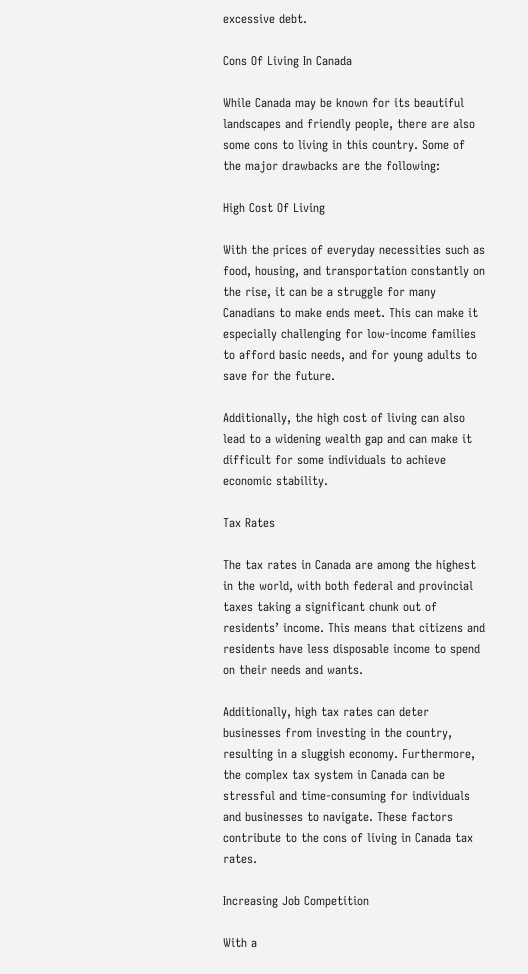excessive debt.

Cons Of Living In Canada

While Canada may be known for its beautiful landscapes and friendly people, there are also some cons to living in this country. Some of the major drawbacks are the following:

High Cost Of Living

With the prices of everyday necessities such as food, housing, and transportation constantly on the rise, it can be a struggle for many Canadians to make ends meet. This can make it especially challenging for low-income families to afford basic needs, and for young adults to save for the future.

Additionally, the high cost of living can also lead to a widening wealth gap and can make it difficult for some individuals to achieve economic stability.

Tax Rates

The tax rates in Canada are among the highest in the world, with both federal and provincial taxes taking a significant chunk out of residents’ income. This means that citizens and residents have less disposable income to spend on their needs and wants.

Additionally, high tax rates can deter businesses from investing in the country, resulting in a sluggish economy. Furthermore, the complex tax system in Canada can be stressful and time-consuming for individuals and businesses to navigate. These factors contribute to the cons of living in Canada tax rates.

Increasing Job Competition

With a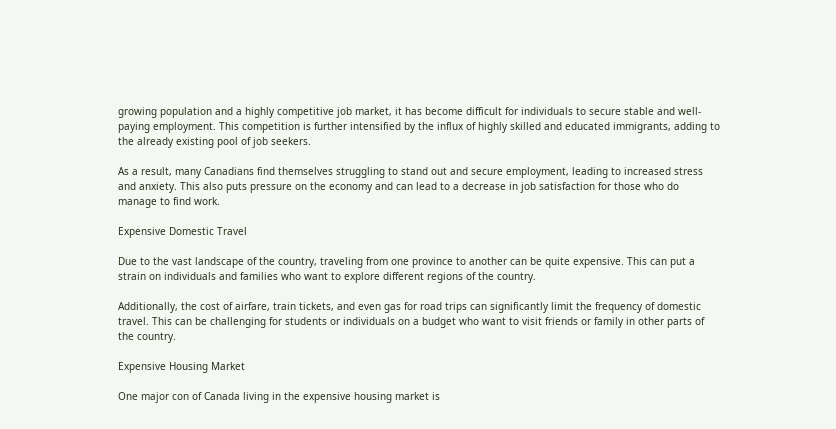growing population and a highly competitive job market, it has become difficult for individuals to secure stable and well-paying employment. This competition is further intensified by the influx of highly skilled and educated immigrants, adding to the already existing pool of job seekers.

As a result, many Canadians find themselves struggling to stand out and secure employment, leading to increased stress and anxiety. This also puts pressure on the economy and can lead to a decrease in job satisfaction for those who do manage to find work.

Expensive Domestic Travel

Due to the vast landscape of the country, traveling from one province to another can be quite expensive. This can put a strain on individuals and families who want to explore different regions of the country.

Additionally, the cost of airfare, train tickets, and even gas for road trips can significantly limit the frequency of domestic travel. This can be challenging for students or individuals on a budget who want to visit friends or family in other parts of the country.

Expensive Housing Market

One major con of Canada living in the expensive housing market is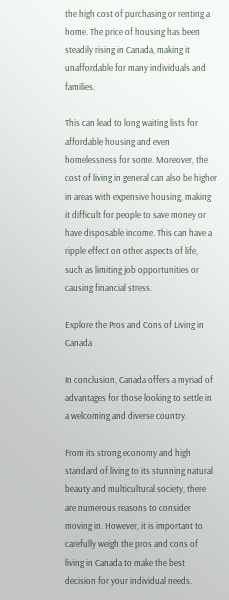the high cost of purchasing or renting a home. The price of housing has been steadily rising in Canada, making it unaffordable for many individuals and families.

This can lead to long waiting lists for affordable housing and even homelessness for some. Moreover, the cost of living in general can also be higher in areas with expensive housing, making it difficult for people to save money or have disposable income. This can have a ripple effect on other aspects of life, such as limiting job opportunities or causing financial stress.

Explore the Pros and Cons of Living in Canada

In conclusion, Canada offers a myriad of advantages for those looking to settle in a welcoming and diverse country.

From its strong economy and high standard of living to its stunning natural beauty and multicultural society, there are numerous reasons to consider moving in. However, it is important to carefully weigh the pros and cons of living in Canada to make the best decision for your individual needs.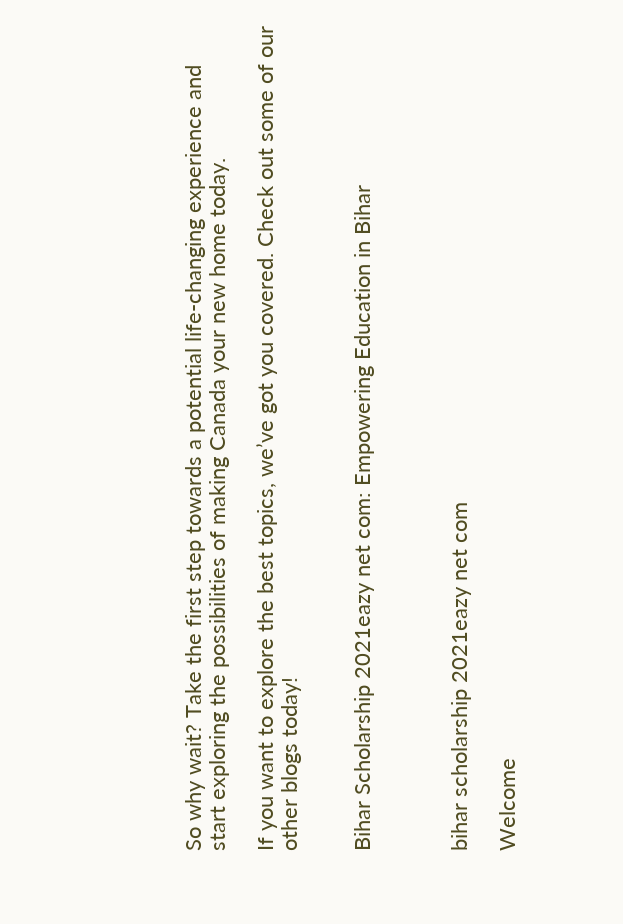So why wait? Take the first step towards a potential life-changing experience and start exploring the possibilities of making Canada your new home today.

If you want to explore the best topics, we’ve got you covered. Check out some of our other blogs today!


Bihar Scholarship 2021eazy net com: Empowering Education in Bihar



bihar scholarship 2021eazy net com

Welcome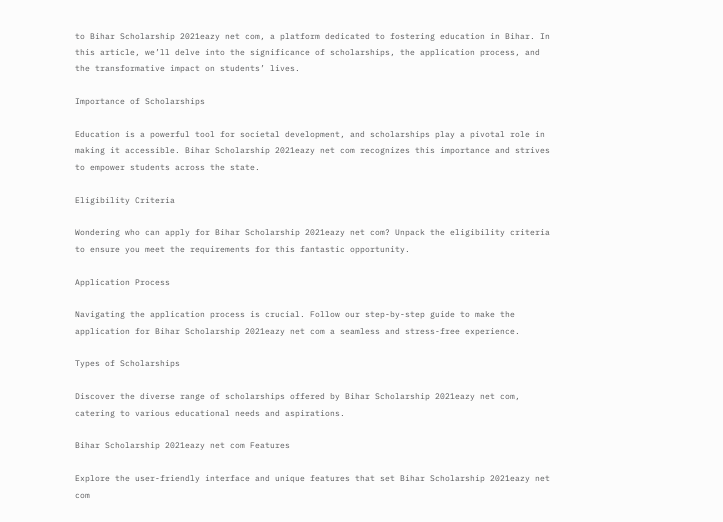to Bihar Scholarship 2021eazy net com, a platform dedicated to fostering education in Bihar. In this article, we’ll delve into the significance of scholarships, the application process, and the transformative impact on students’ lives.

Importance of Scholarships

Education is a powerful tool for societal development, and scholarships play a pivotal role in making it accessible. Bihar Scholarship 2021eazy net com recognizes this importance and strives to empower students across the state.

Eligibility Criteria

Wondering who can apply for Bihar Scholarship 2021eazy net com? Unpack the eligibility criteria to ensure you meet the requirements for this fantastic opportunity.

Application Process

Navigating the application process is crucial. Follow our step-by-step guide to make the application for Bihar Scholarship 2021eazy net com a seamless and stress-free experience.

Types of Scholarships

Discover the diverse range of scholarships offered by Bihar Scholarship 2021eazy net com, catering to various educational needs and aspirations.

Bihar Scholarship 2021eazy net com Features

Explore the user-friendly interface and unique features that set Bihar Scholarship 2021eazy net com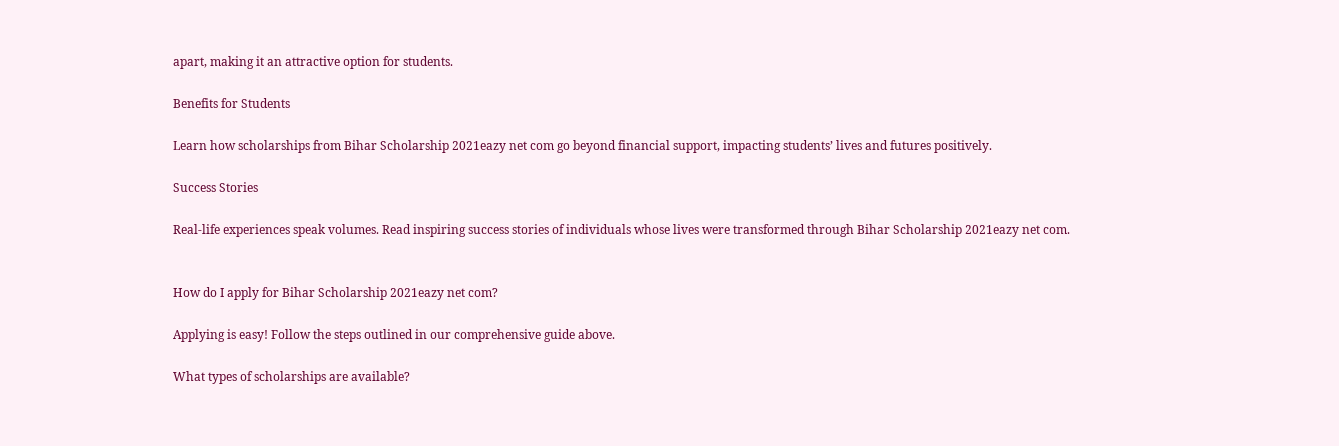apart, making it an attractive option for students.

Benefits for Students

Learn how scholarships from Bihar Scholarship 2021eazy net com go beyond financial support, impacting students’ lives and futures positively.

Success Stories

Real-life experiences speak volumes. Read inspiring success stories of individuals whose lives were transformed through Bihar Scholarship 2021eazy net com.


How do I apply for Bihar Scholarship 2021eazy net com?

Applying is easy! Follow the steps outlined in our comprehensive guide above.

What types of scholarships are available?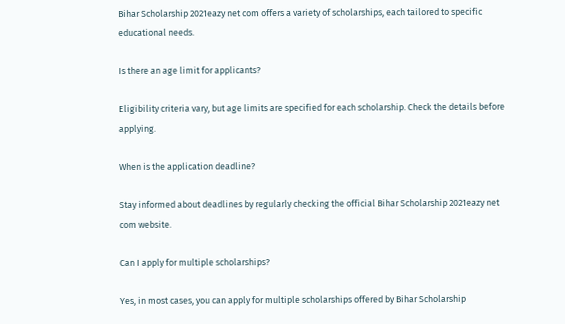Bihar Scholarship 2021eazy net com offers a variety of scholarships, each tailored to specific educational needs.

Is there an age limit for applicants?

Eligibility criteria vary, but age limits are specified for each scholarship. Check the details before applying.

When is the application deadline?

Stay informed about deadlines by regularly checking the official Bihar Scholarship 2021eazy net com website.

Can I apply for multiple scholarships?

Yes, in most cases, you can apply for multiple scholarships offered by Bihar Scholarship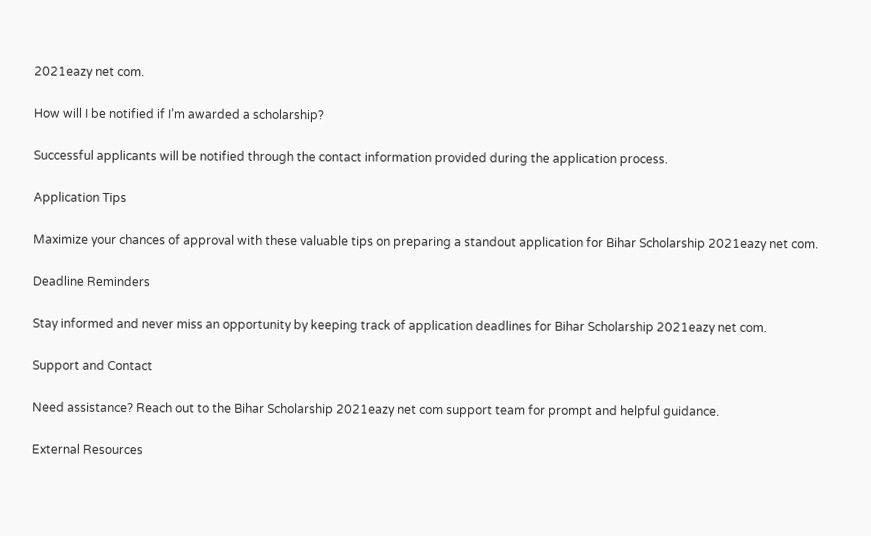2021eazy net com.

How will I be notified if I’m awarded a scholarship?

Successful applicants will be notified through the contact information provided during the application process.

Application Tips

Maximize your chances of approval with these valuable tips on preparing a standout application for Bihar Scholarship 2021eazy net com.

Deadline Reminders

Stay informed and never miss an opportunity by keeping track of application deadlines for Bihar Scholarship 2021eazy net com.

Support and Contact

Need assistance? Reach out to the Bihar Scholarship 2021eazy net com support team for prompt and helpful guidance.

External Resources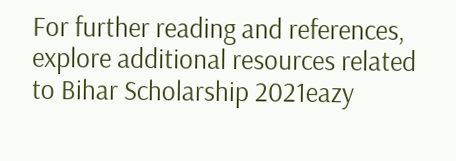For further reading and references, explore additional resources related to Bihar Scholarship 2021eazy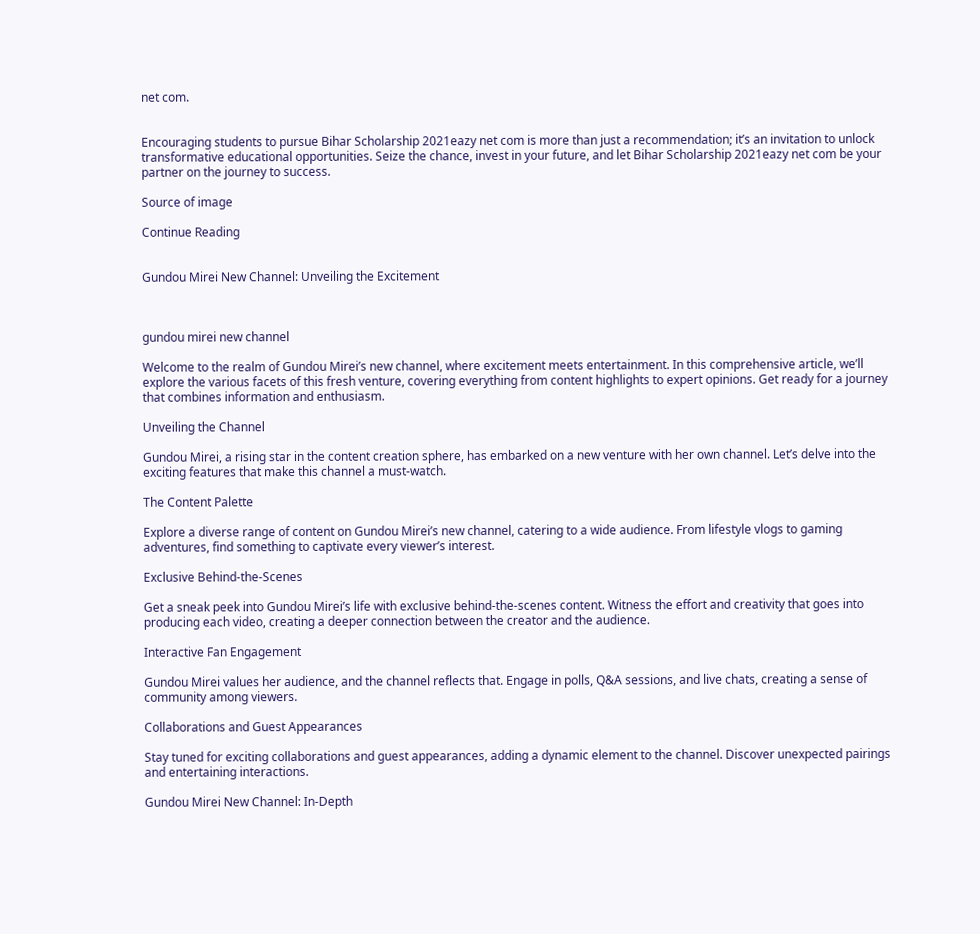net com.


Encouraging students to pursue Bihar Scholarship 2021eazy net com is more than just a recommendation; it’s an invitation to unlock transformative educational opportunities. Seize the chance, invest in your future, and let Bihar Scholarship 2021eazy net com be your partner on the journey to success.

Source of image

Continue Reading


Gundou Mirei New Channel: Unveiling the Excitement



gundou mirei new channel

Welcome to the realm of Gundou Mirei’s new channel, where excitement meets entertainment. In this comprehensive article, we’ll explore the various facets of this fresh venture, covering everything from content highlights to expert opinions. Get ready for a journey that combines information and enthusiasm.

Unveiling the Channel

Gundou Mirei, a rising star in the content creation sphere, has embarked on a new venture with her own channel. Let’s delve into the exciting features that make this channel a must-watch.

The Content Palette

Explore a diverse range of content on Gundou Mirei’s new channel, catering to a wide audience. From lifestyle vlogs to gaming adventures, find something to captivate every viewer’s interest.

Exclusive Behind-the-Scenes

Get a sneak peek into Gundou Mirei’s life with exclusive behind-the-scenes content. Witness the effort and creativity that goes into producing each video, creating a deeper connection between the creator and the audience.

Interactive Fan Engagement

Gundou Mirei values her audience, and the channel reflects that. Engage in polls, Q&A sessions, and live chats, creating a sense of community among viewers.

Collaborations and Guest Appearances

Stay tuned for exciting collaborations and guest appearances, adding a dynamic element to the channel. Discover unexpected pairings and entertaining interactions.

Gundou Mirei New Channel: In-Depth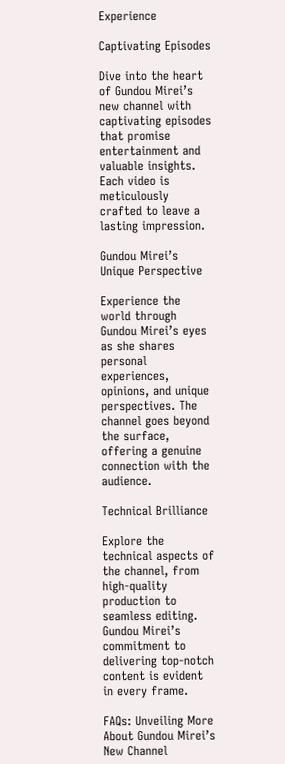Experience

Captivating Episodes

Dive into the heart of Gundou Mirei’s new channel with captivating episodes that promise entertainment and valuable insights. Each video is meticulously crafted to leave a lasting impression.

Gundou Mirei’s Unique Perspective

Experience the world through Gundou Mirei’s eyes as she shares personal experiences, opinions, and unique perspectives. The channel goes beyond the surface, offering a genuine connection with the audience.

Technical Brilliance

Explore the technical aspects of the channel, from high-quality production to seamless editing. Gundou Mirei’s commitment to delivering top-notch content is evident in every frame.

FAQs: Unveiling More About Gundou Mirei’s New Channel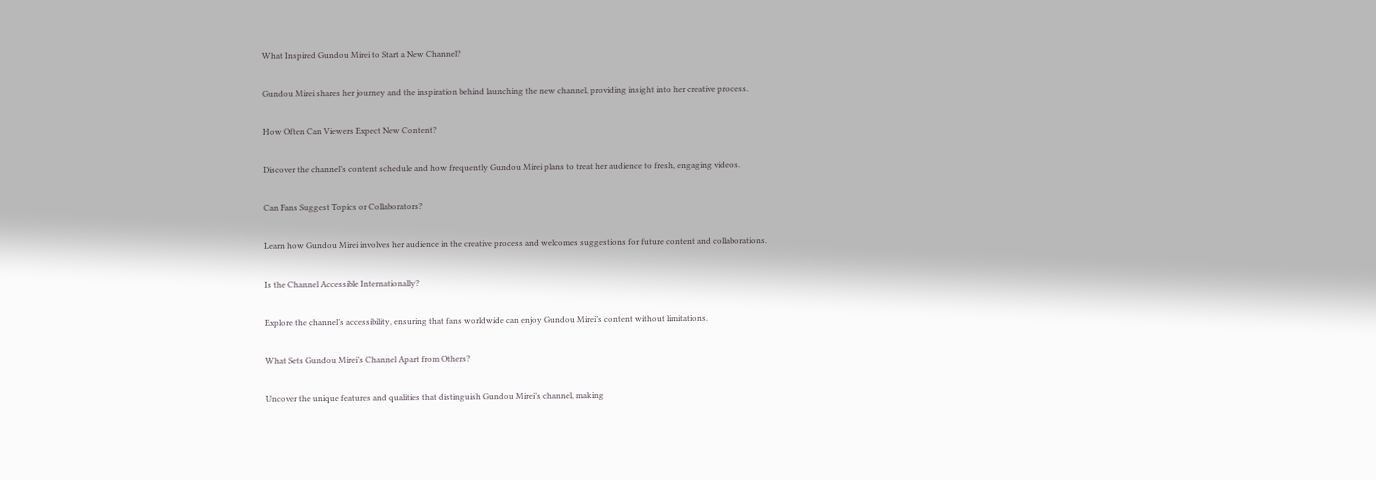What Inspired Gundou Mirei to Start a New Channel?

Gundou Mirei shares her journey and the inspiration behind launching the new channel, providing insight into her creative process.

How Often Can Viewers Expect New Content?

Discover the channel’s content schedule and how frequently Gundou Mirei plans to treat her audience to fresh, engaging videos.

Can Fans Suggest Topics or Collaborators?

Learn how Gundou Mirei involves her audience in the creative process and welcomes suggestions for future content and collaborations.

Is the Channel Accessible Internationally?

Explore the channel’s accessibility, ensuring that fans worldwide can enjoy Gundou Mirei’s content without limitations.

What Sets Gundou Mirei’s Channel Apart from Others?

Uncover the unique features and qualities that distinguish Gundou Mirei’s channel, making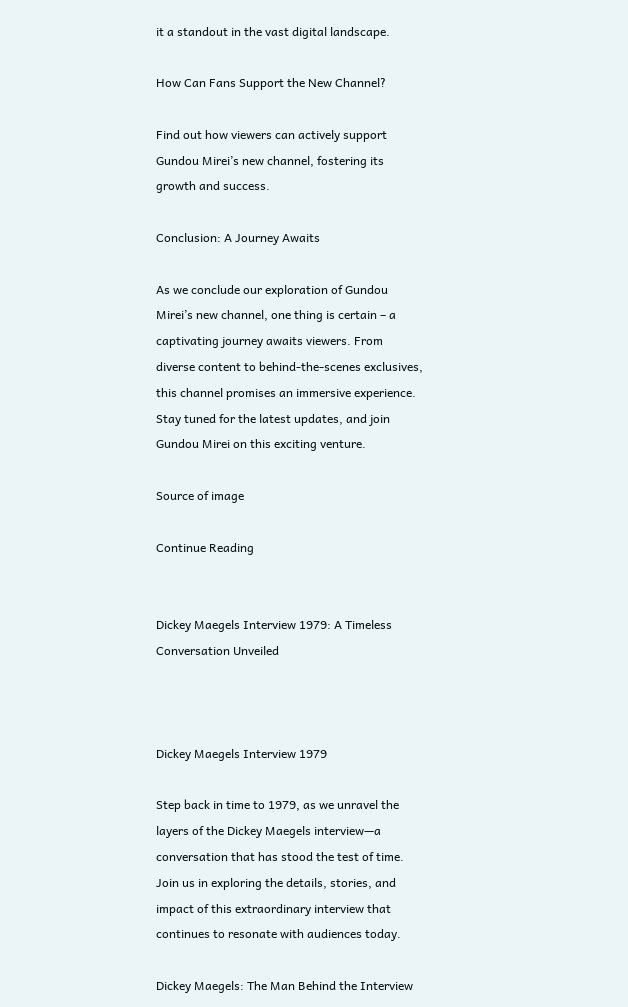it a standout in the vast digital landscape.

How Can Fans Support the New Channel?

Find out how viewers can actively support Gundou Mirei’s new channel, fostering its growth and success.

Conclusion: A Journey Awaits

As we conclude our exploration of Gundou Mirei’s new channel, one thing is certain – a captivating journey awaits viewers. From diverse content to behind-the-scenes exclusives, this channel promises an immersive experience. Stay tuned for the latest updates, and join Gundou Mirei on this exciting venture.

Source of image

Continue Reading


Dickey Maegels Interview 1979: A Timeless Conversation Unveiled



Dickey Maegels Interview 1979

Step back in time to 1979, as we unravel the layers of the Dickey Maegels interview—a conversation that has stood the test of time. Join us in exploring the details, stories, and impact of this extraordinary interview that continues to resonate with audiences today.

Dickey Maegels: The Man Behind the Interview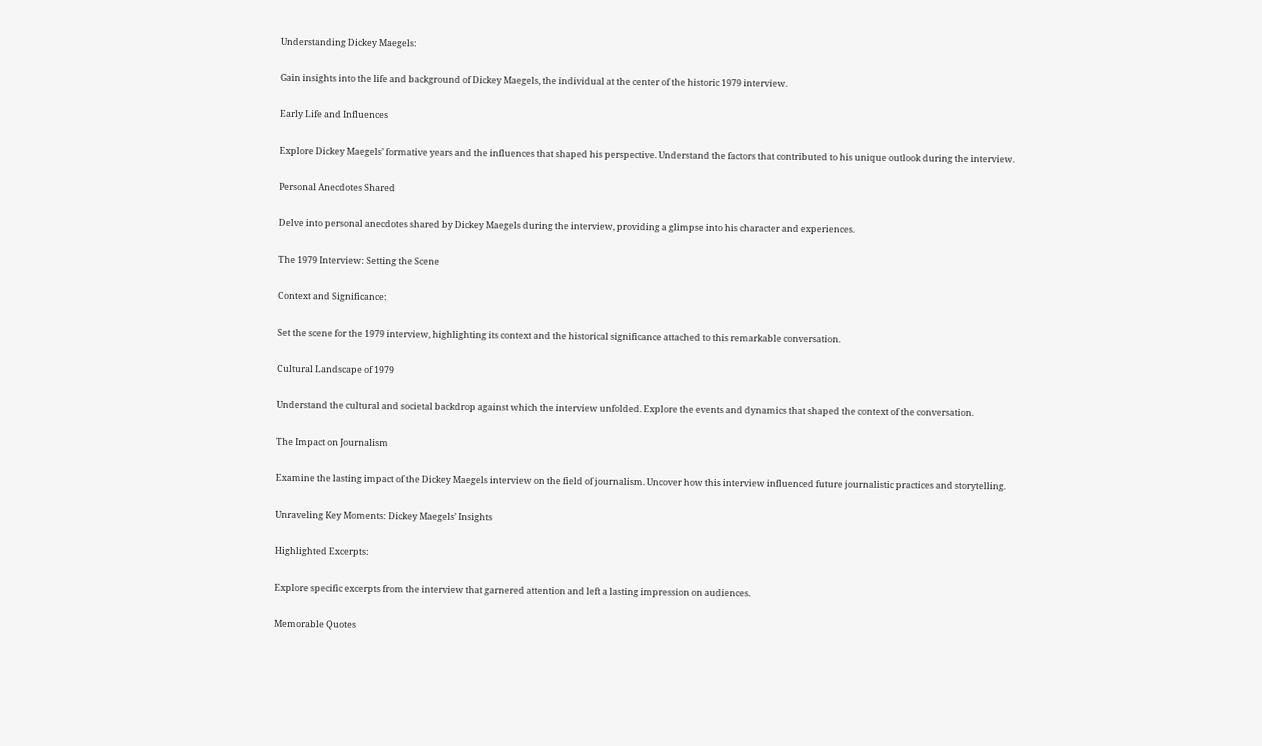Understanding Dickey Maegels:

Gain insights into the life and background of Dickey Maegels, the individual at the center of the historic 1979 interview.

Early Life and Influences

Explore Dickey Maegels’ formative years and the influences that shaped his perspective. Understand the factors that contributed to his unique outlook during the interview.

Personal Anecdotes Shared

Delve into personal anecdotes shared by Dickey Maegels during the interview, providing a glimpse into his character and experiences.

The 1979 Interview: Setting the Scene

Context and Significance:

Set the scene for the 1979 interview, highlighting its context and the historical significance attached to this remarkable conversation.

Cultural Landscape of 1979

Understand the cultural and societal backdrop against which the interview unfolded. Explore the events and dynamics that shaped the context of the conversation.

The Impact on Journalism

Examine the lasting impact of the Dickey Maegels interview on the field of journalism. Uncover how this interview influenced future journalistic practices and storytelling.

Unraveling Key Moments: Dickey Maegels’ Insights

Highlighted Excerpts:

Explore specific excerpts from the interview that garnered attention and left a lasting impression on audiences.

Memorable Quotes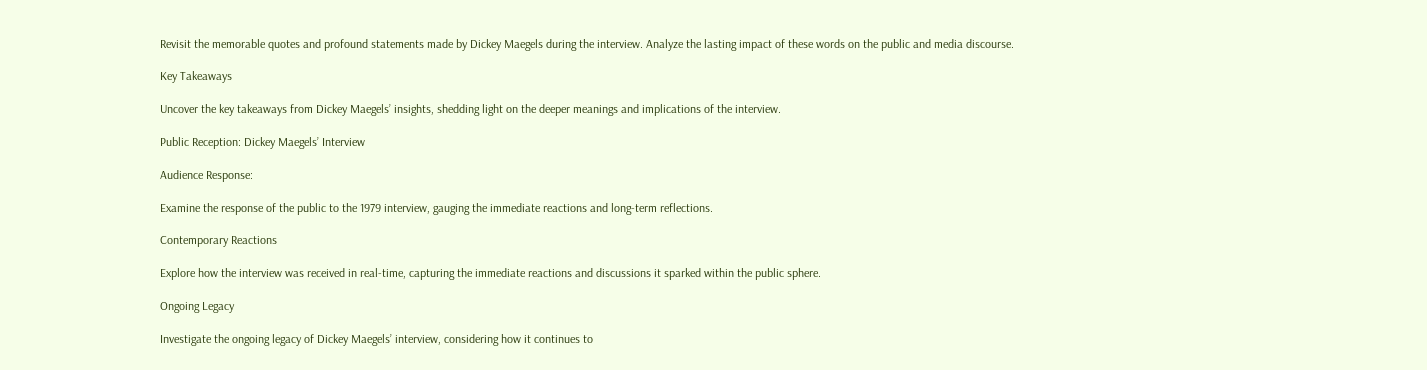Revisit the memorable quotes and profound statements made by Dickey Maegels during the interview. Analyze the lasting impact of these words on the public and media discourse.

Key Takeaways

Uncover the key takeaways from Dickey Maegels’ insights, shedding light on the deeper meanings and implications of the interview.

Public Reception: Dickey Maegels’ Interview

Audience Response:

Examine the response of the public to the 1979 interview, gauging the immediate reactions and long-term reflections.

Contemporary Reactions

Explore how the interview was received in real-time, capturing the immediate reactions and discussions it sparked within the public sphere.

Ongoing Legacy

Investigate the ongoing legacy of Dickey Maegels’ interview, considering how it continues to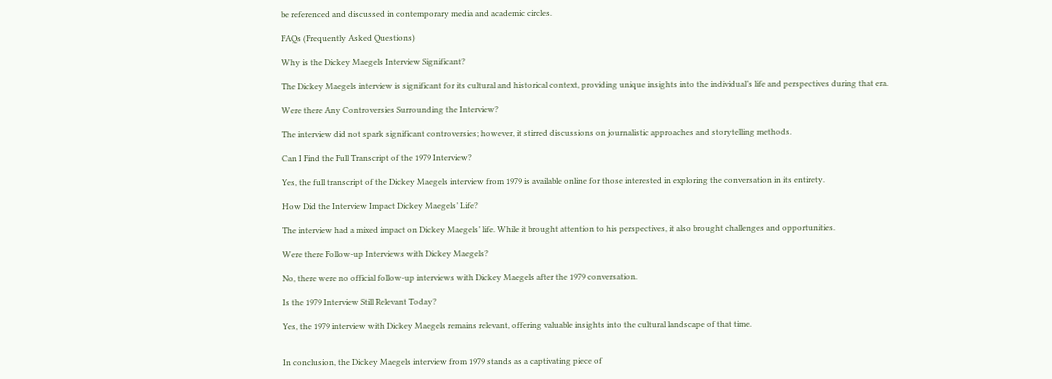be referenced and discussed in contemporary media and academic circles.

FAQs (Frequently Asked Questions)

Why is the Dickey Maegels Interview Significant?

The Dickey Maegels interview is significant for its cultural and historical context, providing unique insights into the individual’s life and perspectives during that era.

Were there Any Controversies Surrounding the Interview?

The interview did not spark significant controversies; however, it stirred discussions on journalistic approaches and storytelling methods.

Can I Find the Full Transcript of the 1979 Interview?

Yes, the full transcript of the Dickey Maegels interview from 1979 is available online for those interested in exploring the conversation in its entirety.

How Did the Interview Impact Dickey Maegels’ Life?

The interview had a mixed impact on Dickey Maegels’ life. While it brought attention to his perspectives, it also brought challenges and opportunities.

Were there Follow-up Interviews with Dickey Maegels?

No, there were no official follow-up interviews with Dickey Maegels after the 1979 conversation.

Is the 1979 Interview Still Relevant Today?

Yes, the 1979 interview with Dickey Maegels remains relevant, offering valuable insights into the cultural landscape of that time.


In conclusion, the Dickey Maegels interview from 1979 stands as a captivating piece of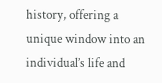history, offering a unique window into an individual’s life and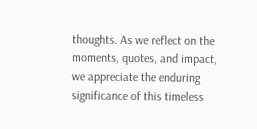thoughts. As we reflect on the moments, quotes, and impact, we appreciate the enduring significance of this timeless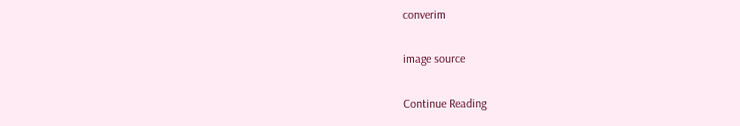converim

image source

Continue Reading